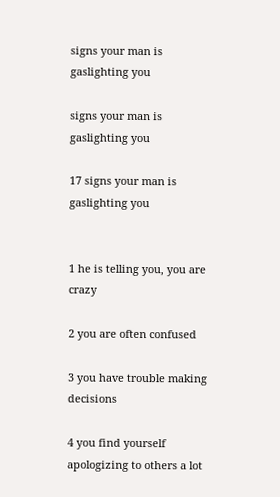signs your man is gaslighting you

signs your man is gaslighting you

17 signs your man is gaslighting you


1 he is telling you, you are crazy

2 you are often confused

3 you have trouble making decisions

4 you find yourself apologizing to others a lot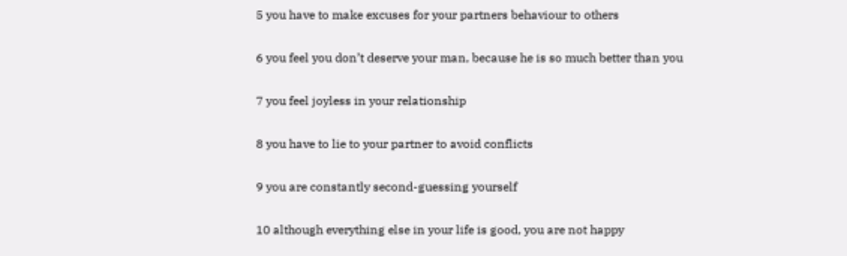5 you have to make excuses for your partners behaviour to others

6 you feel you don’t deserve your man, because he is so much better than you

7 you feel joyless in your relationship

8 you have to lie to your partner to avoid conflicts

9 you are constantly second-guessing yourself

10 although everything else in your life is good, you are not happy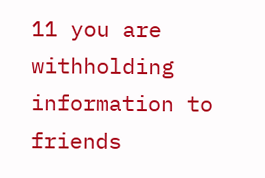11 you are withholding information to friends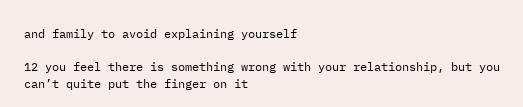and family to avoid explaining yourself

12 you feel there is something wrong with your relationship, but you can’t quite put the finger on it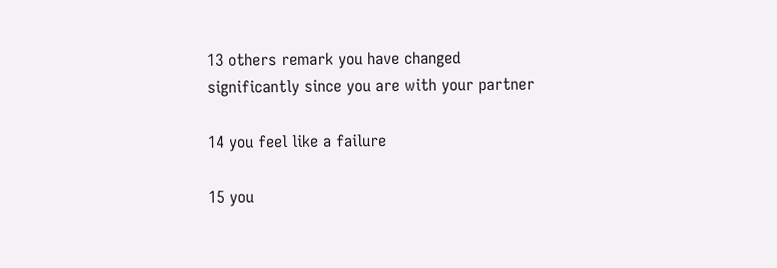13 others remark you have changed significantly since you are with your partner

14 you feel like a failure

15 you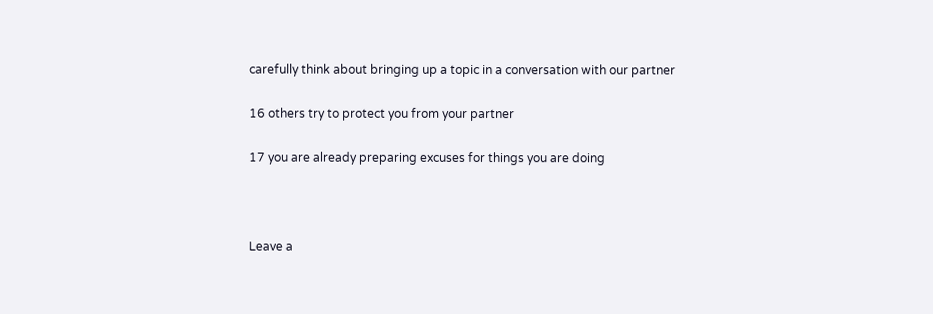carefully think about bringing up a topic in a conversation with our partner

16 others try to protect you from your partner

17 you are already preparing excuses for things you are doing



Leave a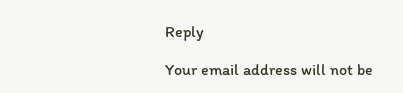Reply

Your email address will not be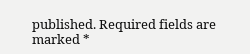published. Required fields are marked *